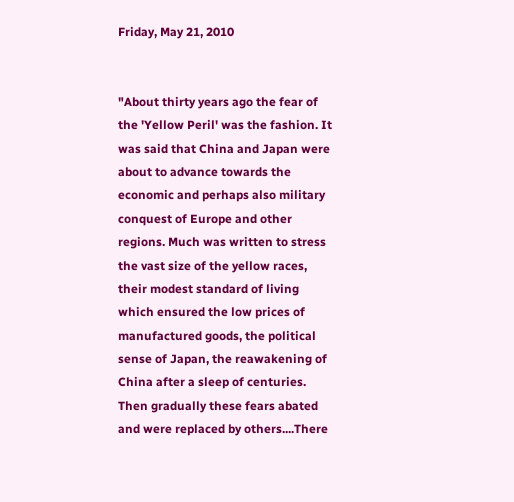Friday, May 21, 2010


"About thirty years ago the fear of the 'Yellow Peril' was the fashion. It was said that China and Japan were about to advance towards the economic and perhaps also military conquest of Europe and other regions. Much was written to stress the vast size of the yellow races, their modest standard of living which ensured the low prices of manufactured goods, the political sense of Japan, the reawakening of China after a sleep of centuries. Then gradually these fears abated and were replaced by others....There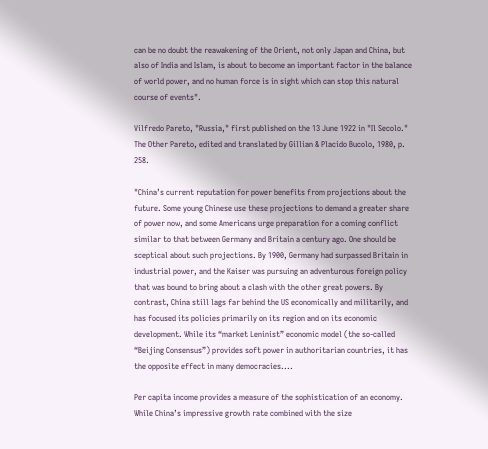can be no doubt the reawakening of the Orient, not only Japan and China, but also of India and Islam, is about to become an important factor in the balance of world power, and no human force is in sight which can stop this natural
course of events".

Vilfredo Pareto, "Russia," first published on the 13 June 1922 in "Il Secolo." The Other Pareto, edited and translated by Gillian & Placido Bucolo, 1980, p. 258.

"China’s current reputation for power benefits from projections about the future. Some young Chinese use these projections to demand a greater share of power now, and some Americans urge preparation for a coming conflict similar to that between Germany and Britain a century ago. One should be sceptical about such projections. By 1900, Germany had surpassed Britain in industrial power, and the Kaiser was pursuing an adventurous foreign policy that was bound to bring about a clash with the other great powers. By contrast, China still lags far behind the US economically and militarily, and has focused its policies primarily on its region and on its economic development. While its “market Leninist” economic model (the so-called “Beijing Consensus”) provides soft power in authoritarian countries, it has the opposite effect in many democracies....

Per capita income provides a measure of the sophistication of an economy. While China’s impressive growth rate combined with the size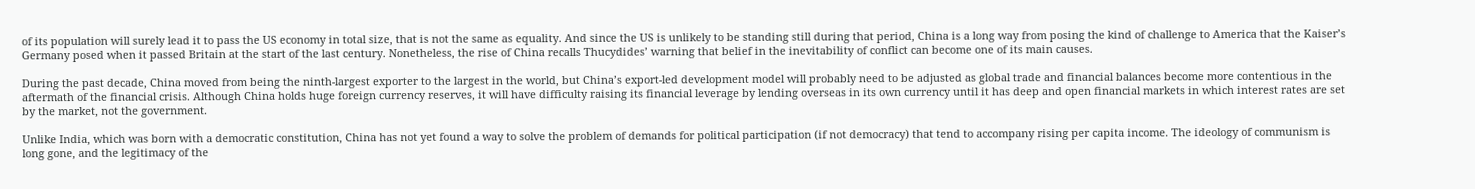of its population will surely lead it to pass the US economy in total size, that is not the same as equality. And since the US is unlikely to be standing still during that period, China is a long way from posing the kind of challenge to America that the Kaiser’s Germany posed when it passed Britain at the start of the last century. Nonetheless, the rise of China recalls Thucydides’ warning that belief in the inevitability of conflict can become one of its main causes.

During the past decade, China moved from being the ninth-largest exporter to the largest in the world, but China’s export-led development model will probably need to be adjusted as global trade and financial balances become more contentious in the aftermath of the financial crisis. Although China holds huge foreign currency reserves, it will have difficulty raising its financial leverage by lending overseas in its own currency until it has deep and open financial markets in which interest rates are set by the market, not the government.

Unlike India, which was born with a democratic constitution, China has not yet found a way to solve the problem of demands for political participation (if not democracy) that tend to accompany rising per capita income. The ideology of communism is long gone, and the legitimacy of the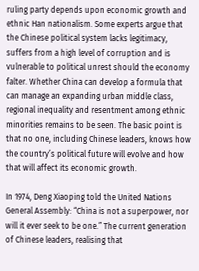ruling party depends upon economic growth and ethnic Han nationalism. Some experts argue that the Chinese political system lacks legitimacy, suffers from a high level of corruption and is vulnerable to political unrest should the economy falter. Whether China can develop a formula that can manage an expanding urban middle class, regional inequality and resentment among ethnic minorities remains to be seen. The basic point is that no one, including Chinese leaders, knows how the country’s political future will evolve and how that will affect its economic growth.

In 1974, Deng Xiaoping told the United Nations General Assembly: “China is not a superpower, nor will it ever seek to be one.” The current generation of Chinese leaders, realising that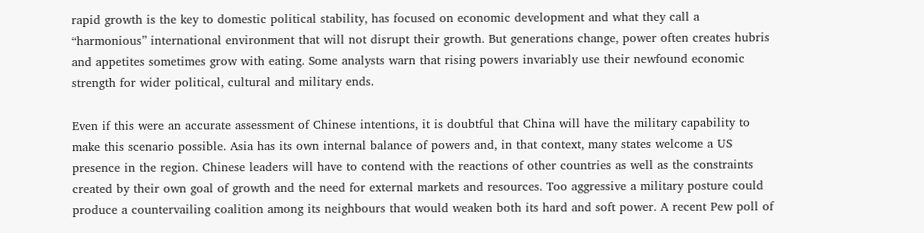rapid growth is the key to domestic political stability, has focused on economic development and what they call a “harmonious” international environment that will not disrupt their growth. But generations change, power often creates hubris and appetites sometimes grow with eating. Some analysts warn that rising powers invariably use their newfound economic strength for wider political, cultural and military ends.

Even if this were an accurate assessment of Chinese intentions, it is doubtful that China will have the military capability to make this scenario possible. Asia has its own internal balance of powers and, in that context, many states welcome a US presence in the region. Chinese leaders will have to contend with the reactions of other countries as well as the constraints created by their own goal of growth and the need for external markets and resources. Too aggressive a military posture could produce a countervailing coalition among its neighbours that would weaken both its hard and soft power. A recent Pew poll of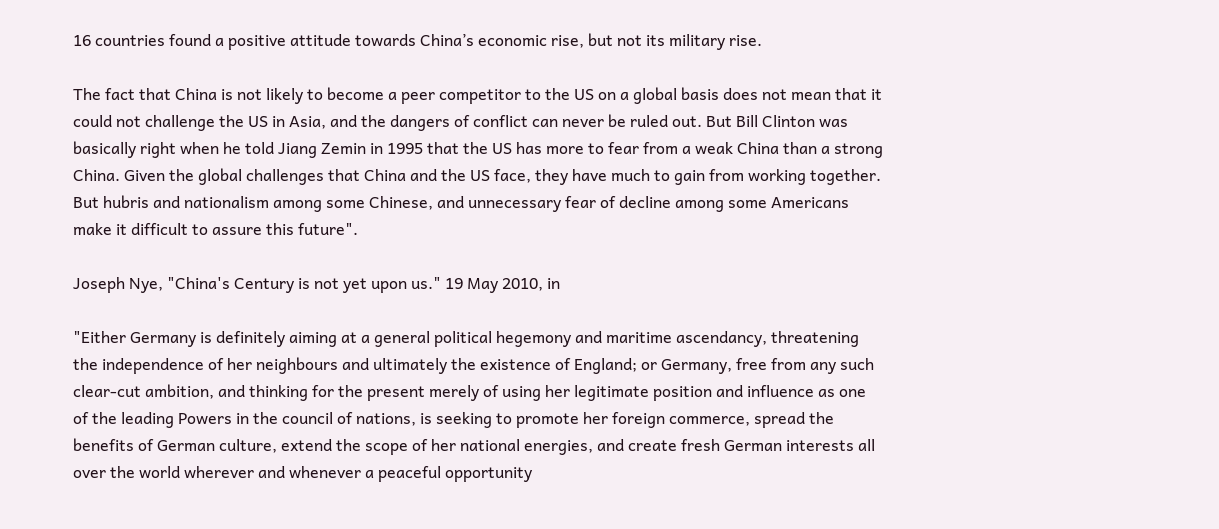16 countries found a positive attitude towards China’s economic rise, but not its military rise.

The fact that China is not likely to become a peer competitor to the US on a global basis does not mean that it could not challenge the US in Asia, and the dangers of conflict can never be ruled out. But Bill Clinton was basically right when he told Jiang Zemin in 1995 that the US has more to fear from a weak China than a strong China. Given the global challenges that China and the US face, they have much to gain from working together. But hubris and nationalism among some Chinese, and unnecessary fear of decline among some Americans make it difficult to assure this future".

Joseph Nye, "China's Century is not yet upon us." 19 May 2010, in

"Either Germany is definitely aiming at a general political hegemony and maritime ascendancy, threatening the independence of her neighbours and ultimately the existence of England; or Germany, free from any such clear-cut ambition, and thinking for the present merely of using her legitimate position and influence as one of the leading Powers in the council of nations, is seeking to promote her foreign commerce, spread the benefits of German culture, extend the scope of her national energies, and create fresh German interests all over the world wherever and whenever a peaceful opportunity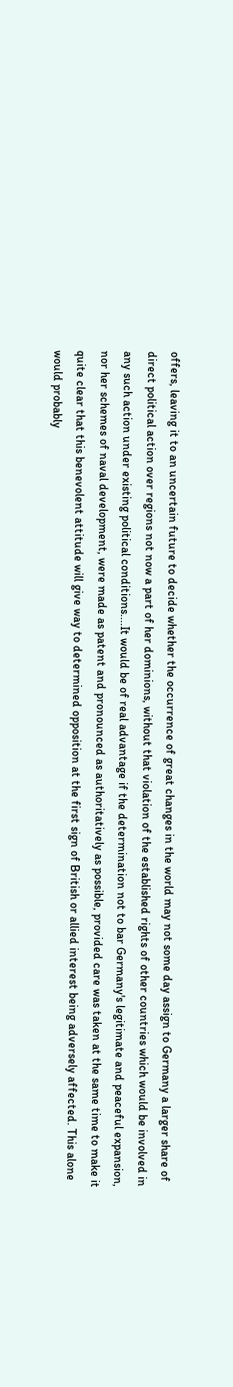offers, leaving it to an uncertain future to decide whether the occurrence of great changes in the world may not some day assign to Germany a larger share of direct political action over regions not now a part of her dominions, without that violation of the established rights of other countries which would be involved in any such action under existing political conditions....It would be of real advantage if the determination not to bar Germany's legitimate and peaceful expansion, nor her schemes of naval development, were made as patent and pronounced as authoritatively as possible, provided care was taken at the same time to make it quite clear that this benevolent attitude will give way to determined opposition at the first sign of British or allied interest being adversely affected. This alone would probably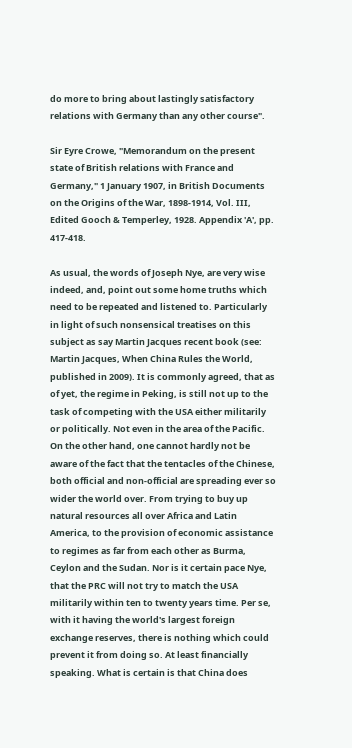do more to bring about lastingly satisfactory relations with Germany than any other course".

Sir Eyre Crowe, "Memorandum on the present state of British relations with France and Germany," 1 January 1907, in British Documents on the Origins of the War, 1898-1914, Vol. III, Edited Gooch & Temperley, 1928. Appendix 'A', pp. 417-418.

As usual, the words of Joseph Nye, are very wise indeed, and, point out some home truths which need to be repeated and listened to. Particularly in light of such nonsensical treatises on this subject as say Martin Jacques recent book (see: Martin Jacques, When China Rules the World, published in 2009). It is commonly agreed, that as of yet, the regime in Peking, is still not up to the task of competing with the USA either militarily or politically. Not even in the area of the Pacific. On the other hand, one cannot hardly not be aware of the fact that the tentacles of the Chinese, both official and non-official are spreading ever so wider the world over. From trying to buy up natural resources all over Africa and Latin America, to the provision of economic assistance to regimes as far from each other as Burma, Ceylon and the Sudan. Nor is it certain pace Nye, that the PRC will not try to match the USA militarily within ten to twenty years time. Per se, with it having the world's largest foreign exchange reserves, there is nothing which could prevent it from doing so. At least financially speaking. What is certain is that China does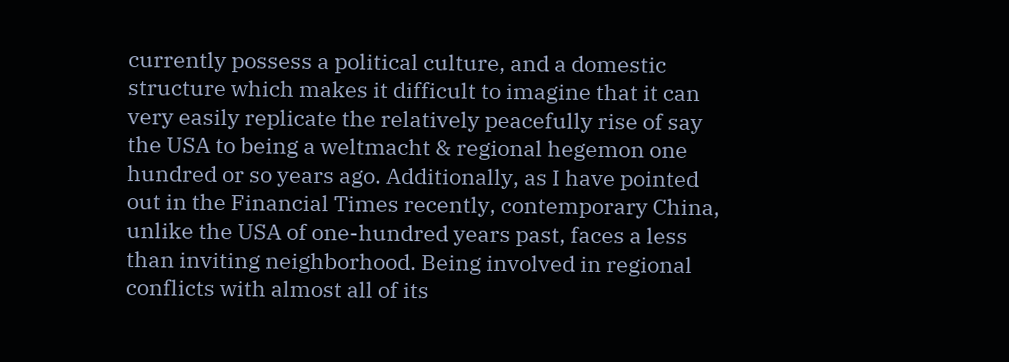currently possess a political culture, and a domestic structure which makes it difficult to imagine that it can very easily replicate the relatively peacefully rise of say the USA to being a weltmacht & regional hegemon one hundred or so years ago. Additionally, as I have pointed out in the Financial Times recently, contemporary China, unlike the USA of one-hundred years past, faces a less than inviting neighborhood. Being involved in regional conflicts with almost all of its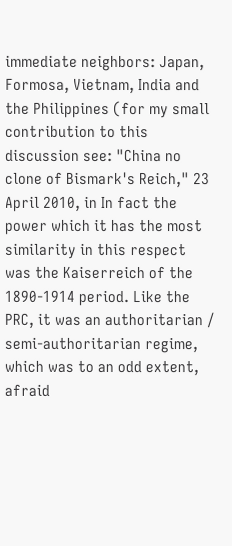immediate neighbors: Japan, Formosa, Vietnam, India and the Philippines (for my small contribution to this discussion see: "China no clone of Bismark's Reich," 23 April 2010, in In fact the power which it has the most similarity in this respect was the Kaiserreich of the 1890-1914 period. Like the PRC, it was an authoritarian / semi-authoritarian regime, which was to an odd extent, afraid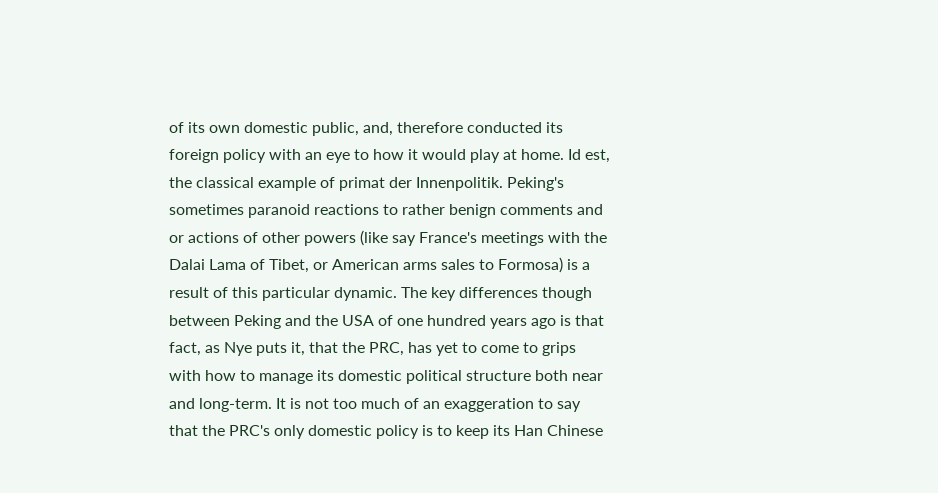of its own domestic public, and, therefore conducted its foreign policy with an eye to how it would play at home. Id est, the classical example of primat der Innenpolitik. Peking's sometimes paranoid reactions to rather benign comments and or actions of other powers (like say France's meetings with the Dalai Lama of Tibet, or American arms sales to Formosa) is a result of this particular dynamic. The key differences though between Peking and the USA of one hundred years ago is that fact, as Nye puts it, that the PRC, has yet to come to grips with how to manage its domestic political structure both near and long-term. It is not too much of an exaggeration to say that the PRC's only domestic policy is to keep its Han Chinese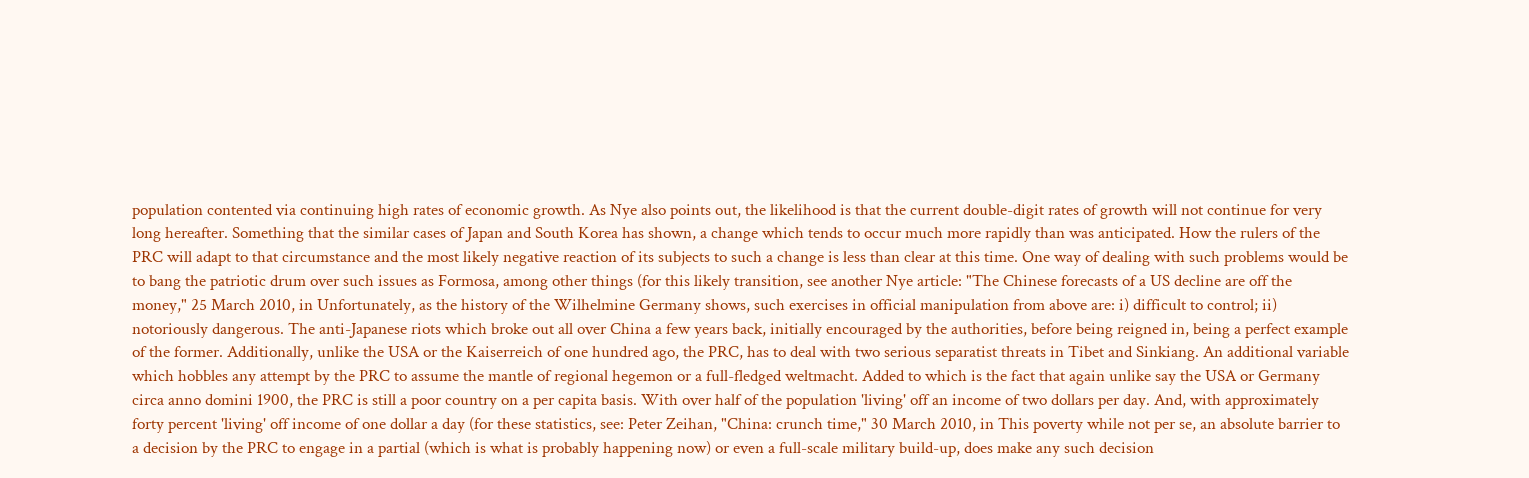population contented via continuing high rates of economic growth. As Nye also points out, the likelihood is that the current double-digit rates of growth will not continue for very long hereafter. Something that the similar cases of Japan and South Korea has shown, a change which tends to occur much more rapidly than was anticipated. How the rulers of the PRC will adapt to that circumstance and the most likely negative reaction of its subjects to such a change is less than clear at this time. One way of dealing with such problems would be to bang the patriotic drum over such issues as Formosa, among other things (for this likely transition, see another Nye article: "The Chinese forecasts of a US decline are off the money," 25 March 2010, in Unfortunately, as the history of the Wilhelmine Germany shows, such exercises in official manipulation from above are: i) difficult to control; ii) notoriously dangerous. The anti-Japanese riots which broke out all over China a few years back, initially encouraged by the authorities, before being reigned in, being a perfect example of the former. Additionally, unlike the USA or the Kaiserreich of one hundred ago, the PRC, has to deal with two serious separatist threats in Tibet and Sinkiang. An additional variable which hobbles any attempt by the PRC to assume the mantle of regional hegemon or a full-fledged weltmacht. Added to which is the fact that again unlike say the USA or Germany circa anno domini 1900, the PRC is still a poor country on a per capita basis. With over half of the population 'living' off an income of two dollars per day. And, with approximately forty percent 'living' off income of one dollar a day (for these statistics, see: Peter Zeihan, "China: crunch time," 30 March 2010, in This poverty while not per se, an absolute barrier to a decision by the PRC to engage in a partial (which is what is probably happening now) or even a full-scale military build-up, does make any such decision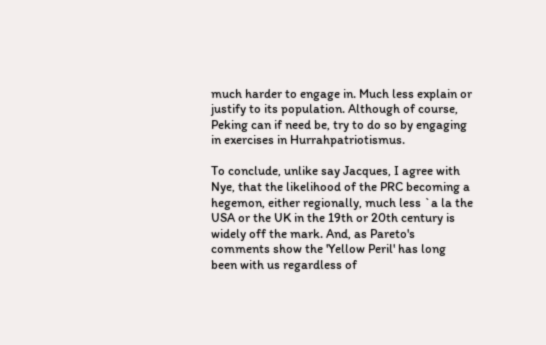much harder to engage in. Much less explain or justify to its population. Although of course, Peking can if need be, try to do so by engaging in exercises in Hurrahpatriotismus.

To conclude, unlike say Jacques, I agree with Nye, that the likelihood of the PRC becoming a hegemon, either regionally, much less `a la the USA or the UK in the 19th or 20th century is widely off the mark. And, as Pareto's comments show the 'Yellow Peril' has long been with us regardless of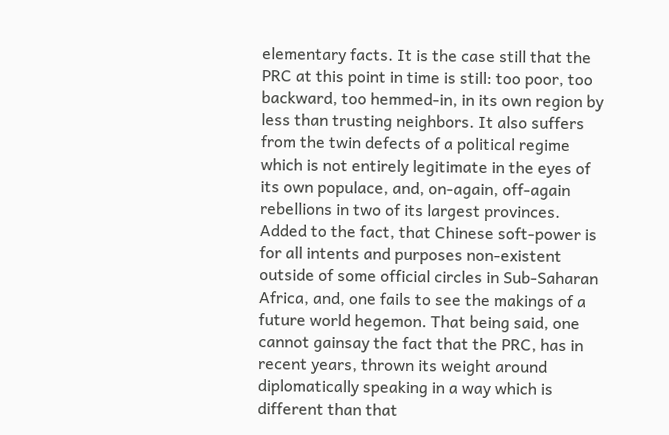elementary facts. It is the case still that the PRC at this point in time is still: too poor, too backward, too hemmed-in, in its own region by less than trusting neighbors. It also suffers from the twin defects of a political regime which is not entirely legitimate in the eyes of its own populace, and, on-again, off-again rebellions in two of its largest provinces. Added to the fact, that Chinese soft-power is for all intents and purposes non-existent outside of some official circles in Sub-Saharan Africa, and, one fails to see the makings of a future world hegemon. That being said, one cannot gainsay the fact that the PRC, has in recent years, thrown its weight around diplomatically speaking in a way which is different than that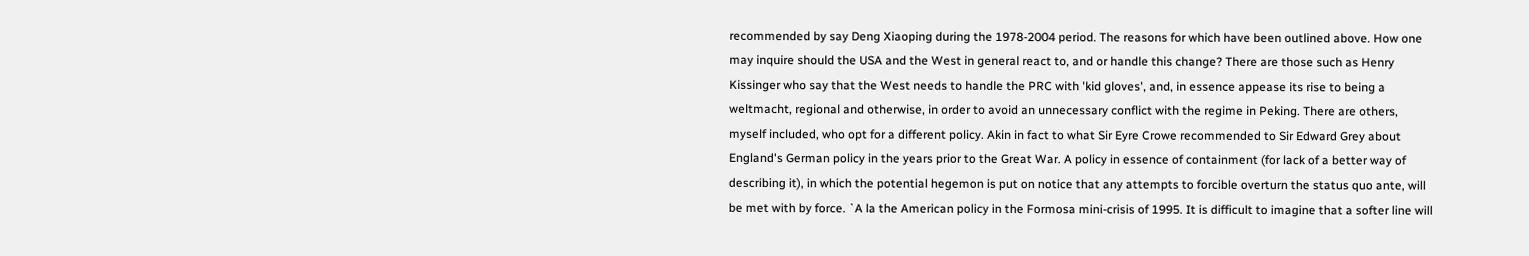recommended by say Deng Xiaoping during the 1978-2004 period. The reasons for which have been outlined above. How one may inquire should the USA and the West in general react to, and or handle this change? There are those such as Henry Kissinger who say that the West needs to handle the PRC with 'kid gloves', and, in essence appease its rise to being a weltmacht, regional and otherwise, in order to avoid an unnecessary conflict with the regime in Peking. There are others, myself included, who opt for a different policy. Akin in fact to what Sir Eyre Crowe recommended to Sir Edward Grey about England's German policy in the years prior to the Great War. A policy in essence of containment (for lack of a better way of describing it), in which the potential hegemon is put on notice that any attempts to forcible overturn the status quo ante, will be met with by force. `A la the American policy in the Formosa mini-crisis of 1995. It is difficult to imagine that a softer line will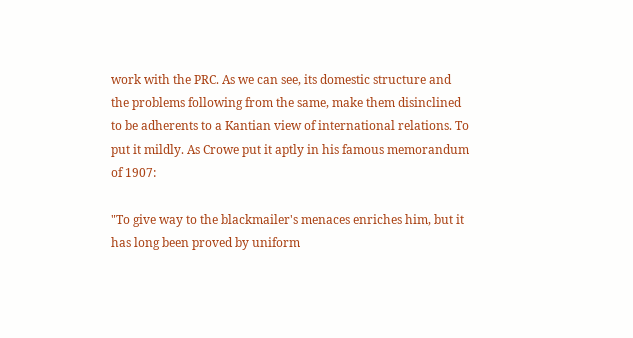work with the PRC. As we can see, its domestic structure and the problems following from the same, make them disinclined to be adherents to a Kantian view of international relations. To put it mildly. As Crowe put it aptly in his famous memorandum of 1907:

"To give way to the blackmailer's menaces enriches him, but it has long been proved by uniform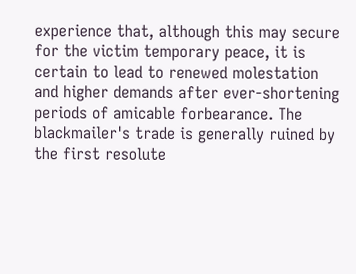experience that, although this may secure for the victim temporary peace, it is certain to lead to renewed molestation and higher demands after ever-shortening periods of amicable forbearance. The blackmailer's trade is generally ruined by the first resolute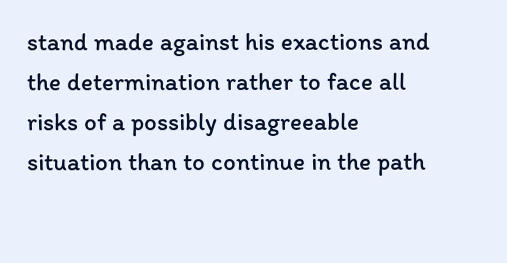stand made against his exactions and the determination rather to face all risks of a possibly disagreeable situation than to continue in the path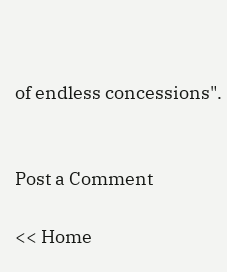of endless concessions".


Post a Comment

<< Home